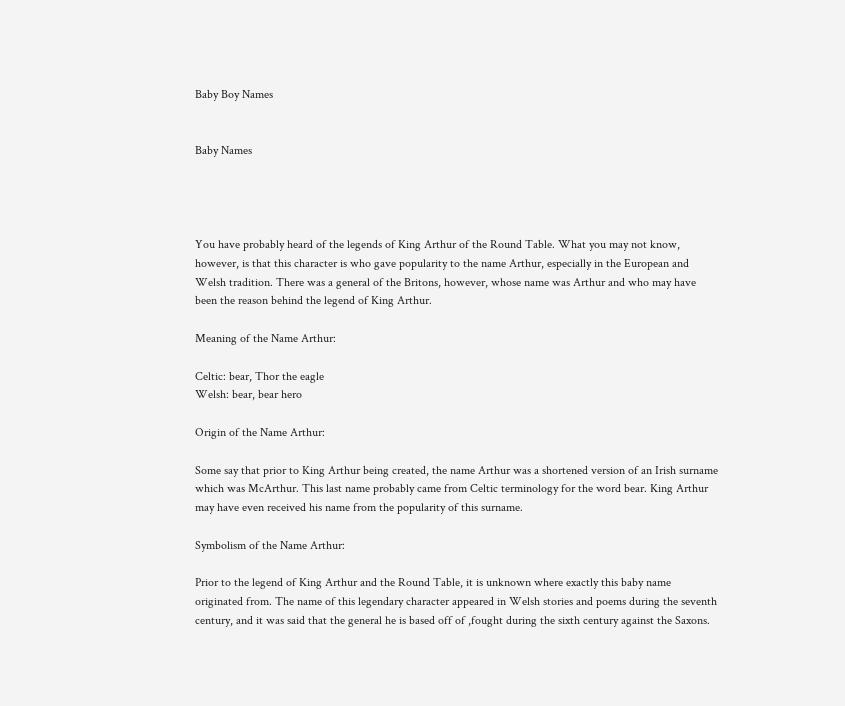Baby Boy Names


Baby Names




You have probably heard of the legends of King Arthur of the Round Table. What you may not know, however, is that this character is who gave popularity to the name Arthur, especially in the European and Welsh tradition. There was a general of the Britons, however, whose name was Arthur and who may have been the reason behind the legend of King Arthur.

Meaning of the Name Arthur:

Celtic: bear, Thor the eagle
Welsh: bear, bear hero

Origin of the Name Arthur:

Some say that prior to King Arthur being created, the name Arthur was a shortened version of an Irish surname which was McArthur. This last name probably came from Celtic terminology for the word bear. King Arthur may have even received his name from the popularity of this surname.

Symbolism of the Name Arthur:

Prior to the legend of King Arthur and the Round Table, it is unknown where exactly this baby name originated from. The name of this legendary character appeared in Welsh stories and poems during the seventh century, and it was said that the general he is based off of ,fought during the sixth century against the Saxons.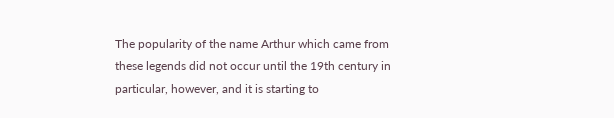The popularity of the name Arthur which came from these legends did not occur until the 19th century in particular, however, and it is starting to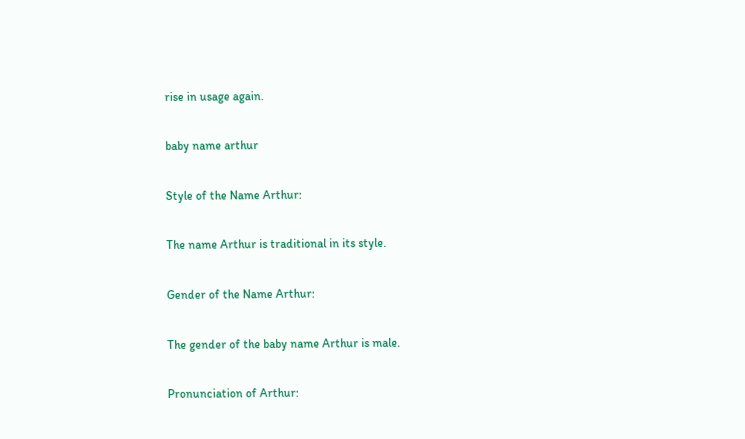rise in usage again.

baby name arthur

Style of the Name Arthur:

The name Arthur is traditional in its style.

Gender of the Name Arthur:

The gender of the baby name Arthur is male.

Pronunciation of Arthur: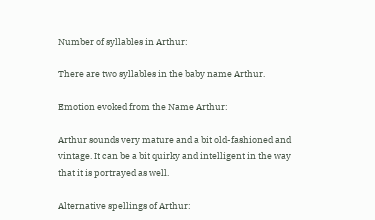Number of syllables in Arthur:

There are two syllables in the baby name Arthur.

Emotion evoked from the Name Arthur:

Arthur sounds very mature and a bit old-fashioned and vintage. It can be a bit quirky and intelligent in the way that it is portrayed as well.

Alternative spellings of Arthur: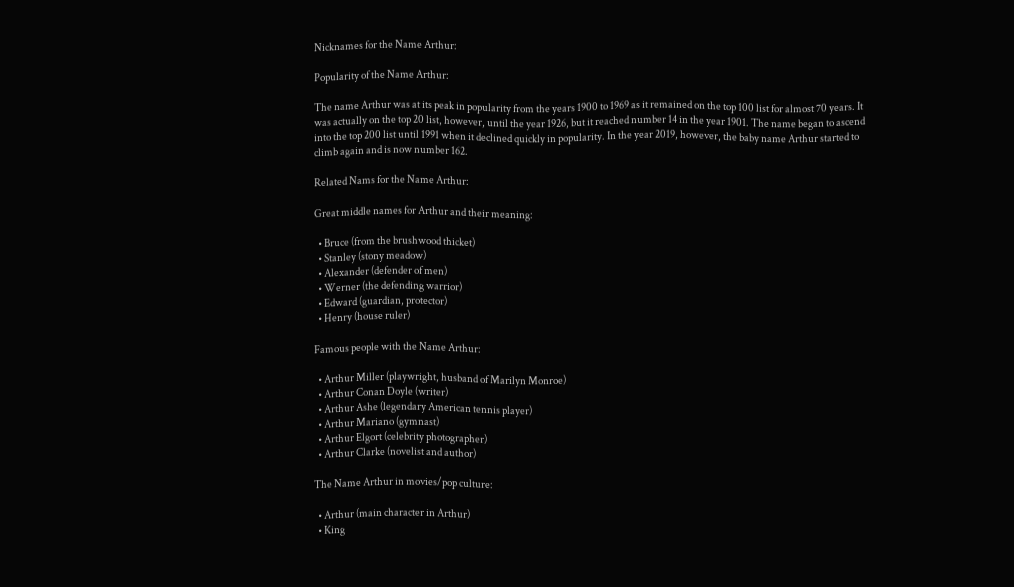Nicknames for the Name Arthur:

Popularity of the Name Arthur:

The name Arthur was at its peak in popularity from the years 1900 to 1969 as it remained on the top 100 list for almost 70 years. It was actually on the top 20 list, however, until the year 1926, but it reached number 14 in the year 1901. The name began to ascend into the top 200 list until 1991 when it declined quickly in popularity. In the year 2019, however, the baby name Arthur started to climb again and is now number 162.

Related Nams for the Name Arthur:

Great middle names for Arthur and their meaning:

  • Bruce (from the brushwood thicket)
  • Stanley (stony meadow)
  • Alexander (defender of men)
  • Werner (the defending warrior)
  • Edward (guardian, protector)
  • Henry (house ruler)

Famous people with the Name Arthur:

  • Arthur Miller (playwright, husband of Marilyn Monroe)
  • Arthur Conan Doyle (writer)
  • Arthur Ashe (legendary American tennis player)
  • Arthur Mariano (gymnast)
  • Arthur Elgort (celebrity photographer)
  • Arthur Clarke (novelist and author)

The Name Arthur in movies/pop culture:

  • Arthur (main character in Arthur)
  • King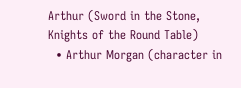Arthur (Sword in the Stone, Knights of the Round Table)
  • Arthur Morgan (character in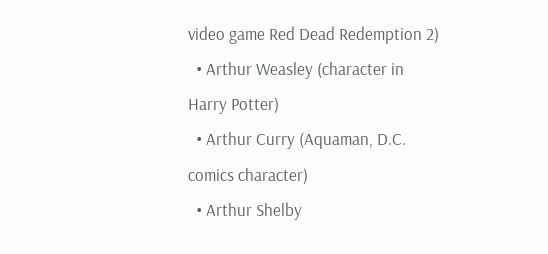video game Red Dead Redemption 2)
  • Arthur Weasley (character in Harry Potter)
  • Arthur Curry (Aquaman, D.C. comics character)
  • Arthur Shelby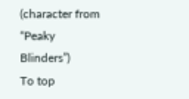(character from “Peaky Blinders”)
To top